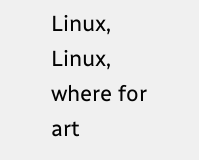Linux, Linux, where for art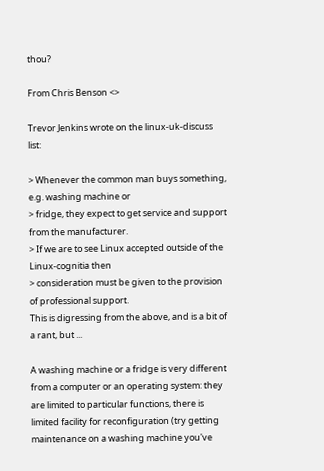thou?

From Chris Benson <>

Trevor Jenkins wrote on the linux-uk-discuss list:

> Whenever the common man buys something, e.g. washing machine or
> fridge, they expect to get service and support from the manufacturer.
> If we are to see Linux accepted outside of the Linux-cognitia then
> consideration must be given to the provision of professional support.
This is digressing from the above, and is a bit of a rant, but ...

A washing machine or a fridge is very different from a computer or an operating system: they are limited to particular functions, there is limited facility for reconfiguration (try getting maintenance on a washing machine you've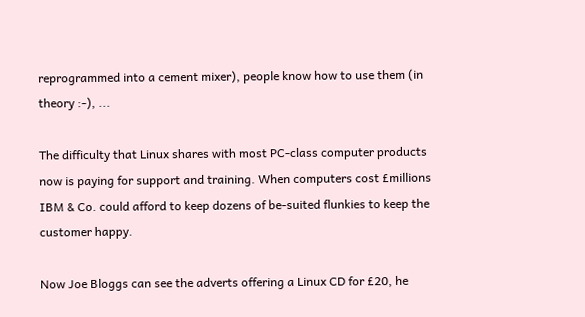reprogrammed into a cement mixer), people know how to use them (in theory :-), ...

The difficulty that Linux shares with most PC-class computer products now is paying for support and training. When computers cost £millions IBM & Co. could afford to keep dozens of be-suited flunkies to keep the customer happy.

Now Joe Bloggs can see the adverts offering a Linux CD for £20, he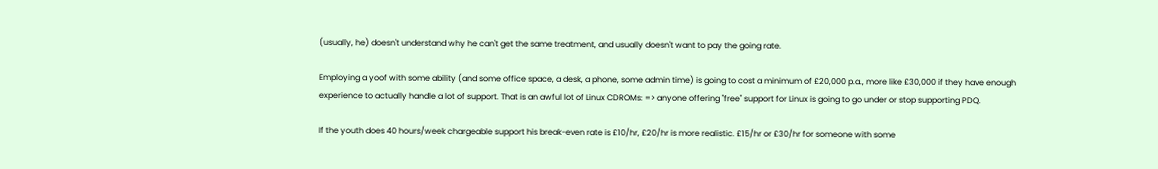(usually, he) doesn't understand why he can't get the same treatment, and usually doesn't want to pay the going rate.

Employing a yoof with some ability (and some office space, a desk, a phone, some admin time) is going to cost a minimum of £20,000 p.a., more like £30,000 if they have enough experience to actually handle a lot of support. That is an awful lot of Linux CDROMs: => anyone offering "free" support for Linux is going to go under or stop supporting PDQ.

If the youth does 40 hours/week chargeable support his break-even rate is £10/hr, £20/hr is more realistic. £15/hr or £30/hr for someone with some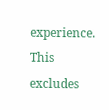experience. This excludes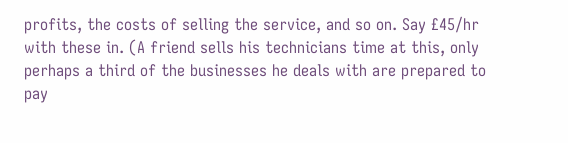profits, the costs of selling the service, and so on. Say £45/hr with these in. (A friend sells his technicians time at this, only perhaps a third of the businesses he deals with are prepared to pay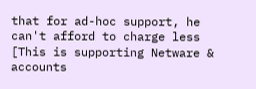that for ad-hoc support, he can't afford to charge less [This is supporting Netware & accounts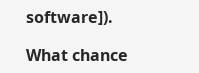software]).

What chance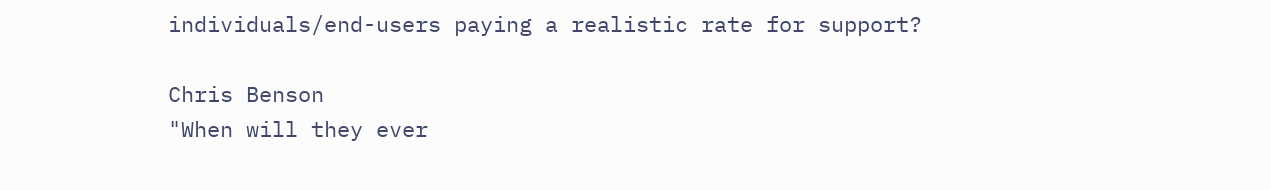individuals/end-users paying a realistic rate for support?

Chris Benson
"When will they ever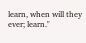learn, when will they ever; learn."